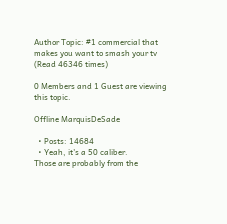Author Topic: #1 commercial that makes you want to smash your tv  (Read 46346 times)

0 Members and 1 Guest are viewing this topic.

Offline MarquisDeSade

  • Posts: 14684
  • Yeah, it's a 50 caliber.
Those are probably from the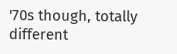'70s though, totally different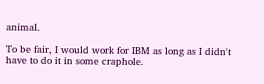animal.

To be fair, I would work for IBM as long as I didn't have to do it in some craphole.